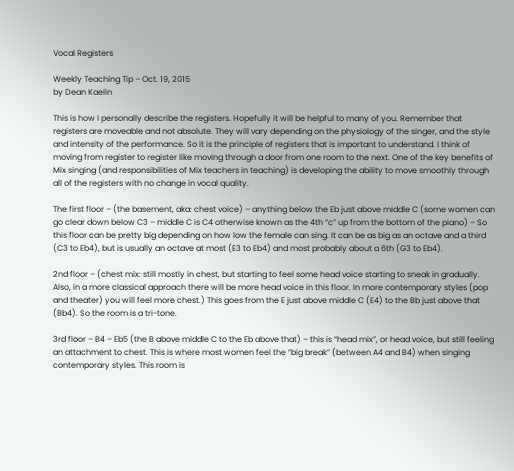Vocal Registers

Weekly Teaching Tip – Oct. 19, 2015
by Dean Kaelin

This is how I personally describe the registers. Hopefully it will be helpful to many of you. Remember that registers are moveable and not absolute. They will vary depending on the physiology of the singer, and the style and intensity of the performance. So it is the principle of registers that is important to understand. I think of moving from register to register like moving through a door from one room to the next. One of the key benefits of Mix singing (and responsibilities of Mix teachers in teaching) is developing the ability to move smoothly through all of the registers with no change in vocal quality.

The first floor – (the basement, aka: chest voice) – anything below the Eb just above middle C (some women can go clear down below C3 – middle C is C4 otherwise known as the 4th “c” up from the bottom of the piano) – So this floor can be pretty big depending on how low the female can sing. It can be as big as an octave and a third (C3 to Eb4), but is usually an octave at most (E3 to Eb4) and most probably about a 6th (G3 to Eb4).

2nd floor – (chest mix: still mostly in chest, but starting to feel some head voice starting to sneak in gradually. Also, in a more classical approach there will be more head voice in this floor. In more contemporary styles (pop and theater) you will feel more chest.) This goes from the E just above middle C (E4) to the Bb just above that (Bb4). So the room is a tri-tone.

3rd floor – B4 – Eb5 (the B above middle C to the Eb above that) – this is “head mix”, or head voice, but still feeling an attachment to chest. This is where most women feel the “big break” (between A4 and B4) when singing contemporary styles. This room is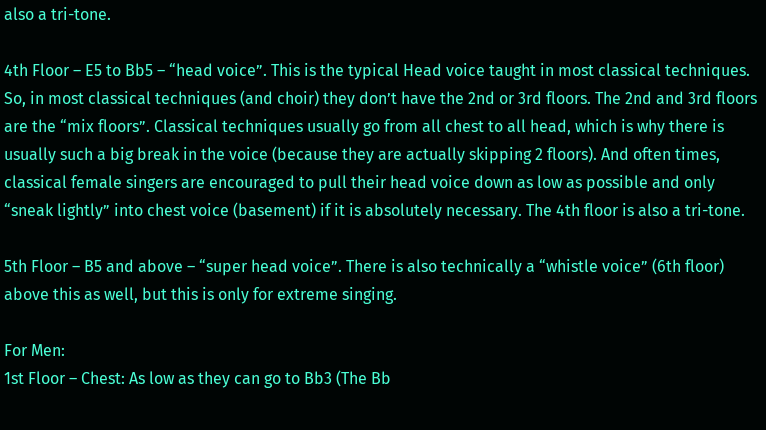also a tri-tone.

4th Floor – E5 to Bb5 – “head voice”. This is the typical Head voice taught in most classical techniques. So, in most classical techniques (and choir) they don’t have the 2nd or 3rd floors. The 2nd and 3rd floors are the “mix floors”. Classical techniques usually go from all chest to all head, which is why there is usually such a big break in the voice (because they are actually skipping 2 floors). And often times, classical female singers are encouraged to pull their head voice down as low as possible and only “sneak lightly” into chest voice (basement) if it is absolutely necessary. The 4th floor is also a tri-tone.

5th Floor – B5 and above – “super head voice”. There is also technically a “whistle voice” (6th floor) above this as well, but this is only for extreme singing.

For Men:
1st Floor – Chest: As low as they can go to Bb3 (The Bb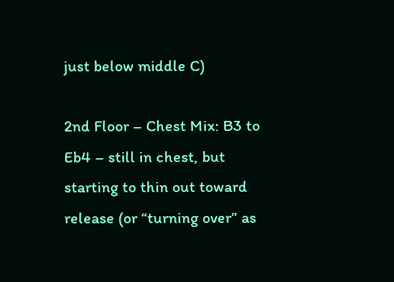just below middle C)

2nd Floor – Chest Mix: B3 to Eb4 – still in chest, but starting to thin out toward release (or “turning over” as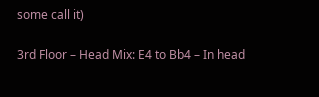some call it)

3rd Floor – Head Mix: E4 to Bb4 – In head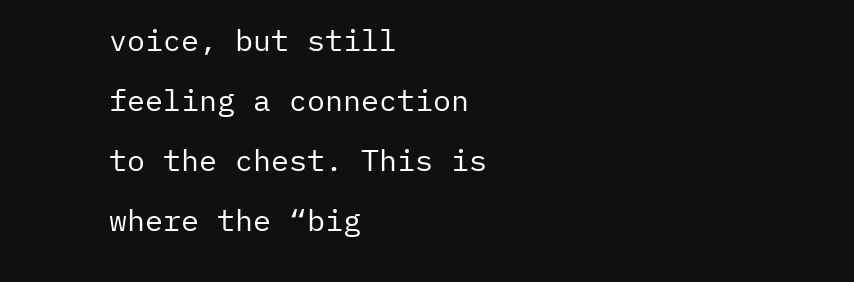voice, but still feeling a connection to the chest. This is where the “big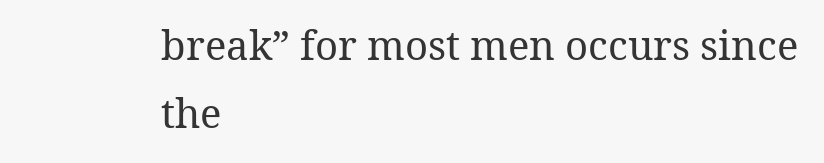break” for most men occurs since the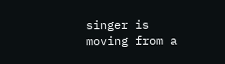singer is moving from a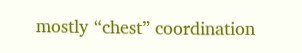mostly “chest” coordination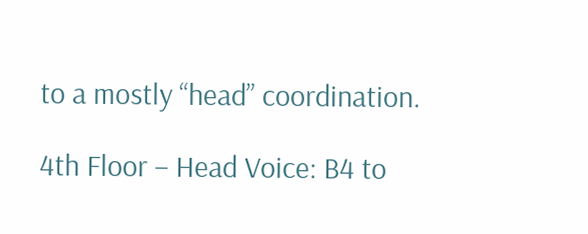to a mostly “head” coordination.

4th Floor – Head Voice: B4 to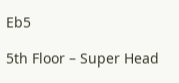Eb5

5th Floor – Super Head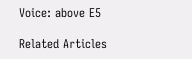Voice: above E5

Related Articles